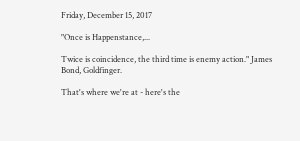Friday, December 15, 2017

"Once is Happenstance,...

Twice is coincidence, the third time is enemy action." James Bond, Goldfinger.

That's where we're at - here's the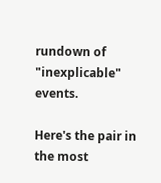rundown of "inexplicable" events.

Here's the pair in the most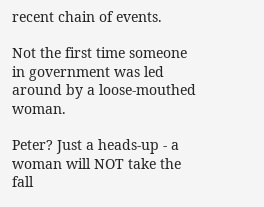recent chain of events.

Not the first time someone in government was led around by a loose-mouthed woman.

Peter? Just a heads-up - a woman will NOT take the fall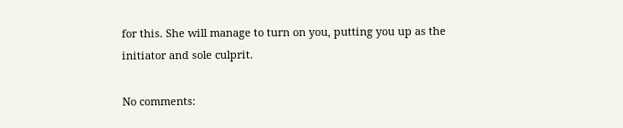for this. She will manage to turn on you, putting you up as the initiator and sole culprit.

No comments: